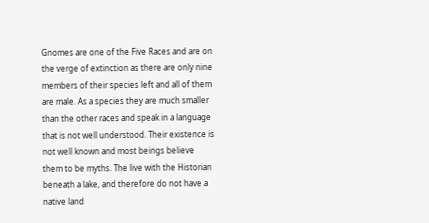Gnomes are one of the Five Races and are on the verge of extinction as there are only nine members of their species left and all of them are male. As a species they are much smaller than the other races and speak in a language that is not well understood. Their existence is not well known and most beings believe them to be myths. The live with the Historian beneath a lake, and therefore do not have a native land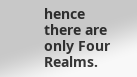hence there are only Four Realms.